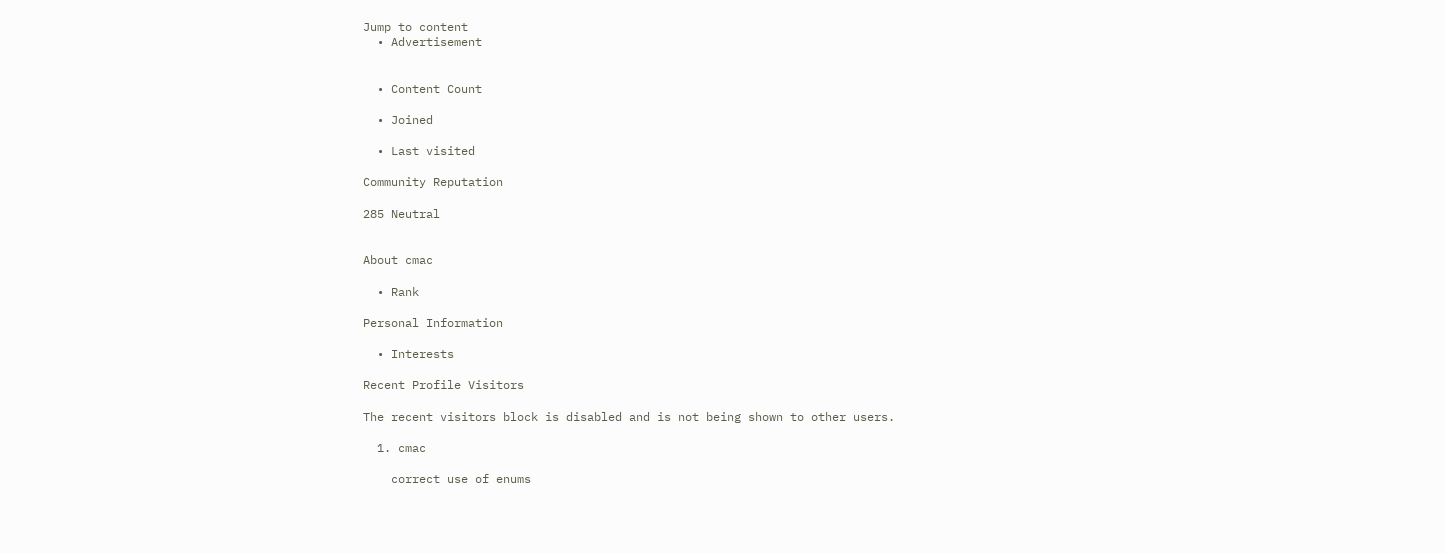Jump to content
  • Advertisement


  • Content Count

  • Joined

  • Last visited

Community Reputation

285 Neutral


About cmac

  • Rank

Personal Information

  • Interests

Recent Profile Visitors

The recent visitors block is disabled and is not being shown to other users.

  1. cmac

    correct use of enums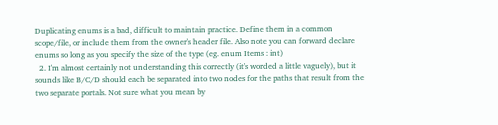Duplicating enums is a bad, difficult to maintain practice. Define them in a common scope/file, or include them from the owner's header file. Also note you can forward declare enums so long as you specify the size of the type (eg. enum Items : int)
  2. I'm almost certainly not understanding this correctly (it's worded a little vaguely), but it sounds like B/C/D should each be separated into two nodes for the paths that result from the two separate portals. Not sure what you mean by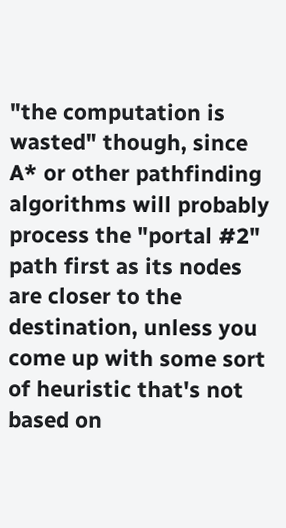"the computation is wasted" though, since A* or other pathfinding algorithms will probably process the "portal #2" path first as its nodes are closer to the destination, unless you come up with some sort of heuristic that's not based on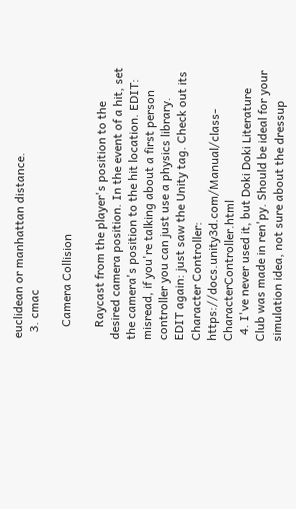euclidean or manhattan distance.
  3. cmac

    Camera Collision

    Raycast from the player's position to the desired camera position. In the event of a hit, set the camera's position to the hit location. EDIT: misread, if you're talking about a first person controller you can just use a physics library. EDIT again: just saw the Unity tag. Check out its Character Controller: https://docs.unity3d.com/Manual/class-CharacterController.html
  4. I've never used it, but Doki Doki Literature Club was made in ren'py. Should be ideal for your simulation idea, not sure about the dressup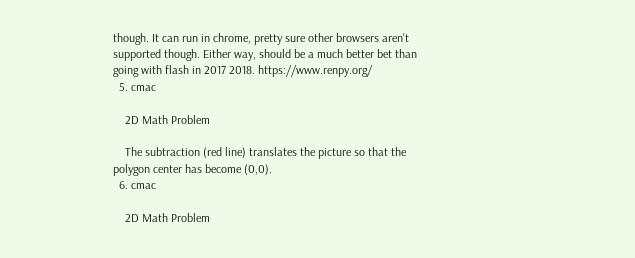though. It can run in chrome, pretty sure other browsers aren't supported though. Either way, should be a much better bet than going with flash in 2017 2018. https://www.renpy.org/
  5. cmac

    2D Math Problem

    The subtraction (red line) translates the picture so that the polygon center has become (0,0).
  6. cmac

    2D Math Problem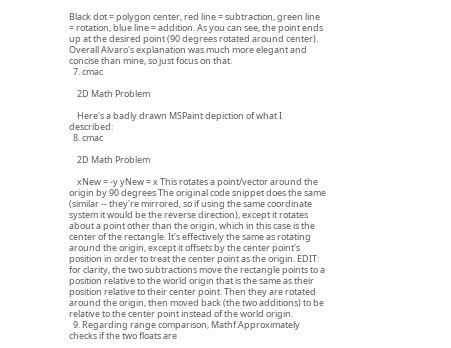Black dot = polygon center, red line = subtraction, green line = rotation, blue line = addition. As you can see, the point ends up at the desired point (90 degrees rotated around center). Overall Alvaro's explanation was much more elegant and concise than mine, so just focus on that.
  7. cmac

    2D Math Problem

    Here's a badly drawn MSPaint depiction of what I described:
  8. cmac

    2D Math Problem

    xNew = -y yNew = x This rotates a point/vector around the origin by 90 degrees The original code snippet does the same (similar -- they're mirrored, so if using the same coordinate system it would be the reverse direction), except it rotates about a point other than the origin, which in this case is the center of the rectangle. It's effectively the same as rotating around the origin, except it offsets by the center point's position in order to treat the center point as the origin. EDIT: for clarity, the two subtractions move the rectangle points to a position relative to the world origin that is the same as their position relative to their center point. Then they are rotated around the origin, then moved back (the two additions) to be relative to the center point instead of the world origin.
  9. Regarding range comparison, Mathf.Approximately checks if the two floats are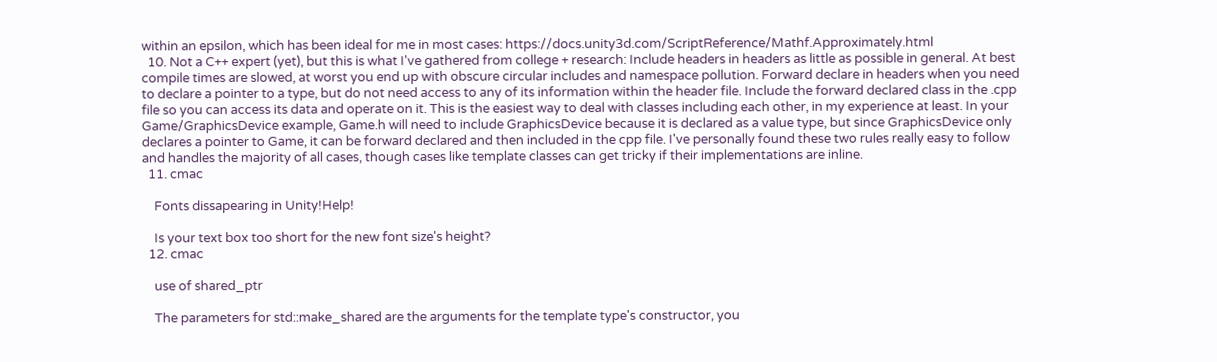within an epsilon, which has been ideal for me in most cases: https://docs.unity3d.com/ScriptReference/Mathf.Approximately.html
  10. Not a C++ expert (yet), but this is what I've gathered from college + research: Include headers in headers as little as possible in general. At best compile times are slowed, at worst you end up with obscure circular includes and namespace pollution. Forward declare in headers when you need to declare a pointer to a type, but do not need access to any of its information within the header file. Include the forward declared class in the .cpp file so you can access its data and operate on it. This is the easiest way to deal with classes including each other, in my experience at least. In your Game/GraphicsDevice example, Game.h will need to include GraphicsDevice because it is declared as a value type, but since GraphicsDevice only declares a pointer to Game, it can be forward declared and then included in the cpp file. I've personally found these two rules really easy to follow and handles the majority of all cases, though cases like template classes can get tricky if their implementations are inline.
  11. cmac

    Fonts dissapearing in Unity!Help!

    Is your text box too short for the new font size's height?
  12. cmac

    use of shared_ptr

    The parameters for std::make_shared are the arguments for the template type's constructor, you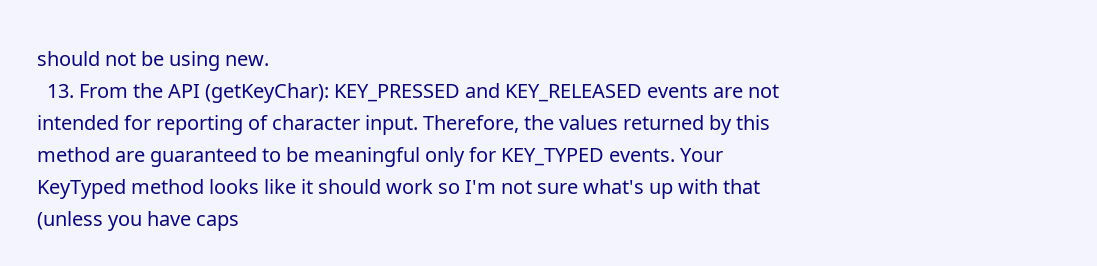should not be using new.
  13. From the API (getKeyChar): KEY_PRESSED and KEY_RELEASED events are not intended for reporting of character input. Therefore, the values returned by this method are guaranteed to be meaningful only for KEY_TYPED events. Your KeyTyped method looks like it should work so I'm not sure what's up with that (unless you have caps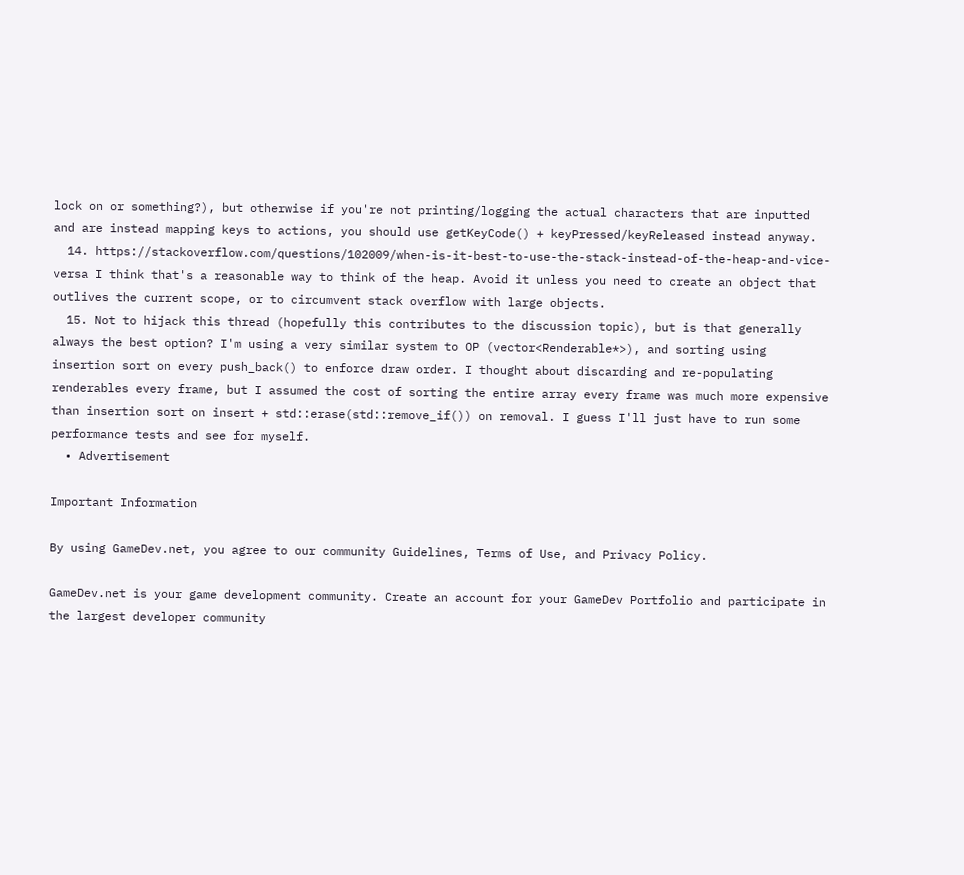lock on or something?), but otherwise if you're not printing/logging the actual characters that are inputted and are instead mapping keys to actions, you should use getKeyCode() + keyPressed/keyReleased instead anyway.
  14. https://stackoverflow.com/questions/102009/when-is-it-best-to-use-the-stack-instead-of-the-heap-and-vice-versa I think that's a reasonable way to think of the heap. Avoid it unless you need to create an object that outlives the current scope, or to circumvent stack overflow with large objects.
  15. Not to hijack this thread (hopefully this contributes to the discussion topic), but is that generally always the best option? I'm using a very similar system to OP (vector<Renderable*>), and sorting using insertion sort on every push_back() to enforce draw order. I thought about discarding and re-populating renderables every frame, but I assumed the cost of sorting the entire array every frame was much more expensive than insertion sort on insert + std::erase(std::remove_if()) on removal. I guess I'll just have to run some performance tests and see for myself.
  • Advertisement

Important Information

By using GameDev.net, you agree to our community Guidelines, Terms of Use, and Privacy Policy.

GameDev.net is your game development community. Create an account for your GameDev Portfolio and participate in the largest developer community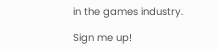in the games industry.

Sign me up!